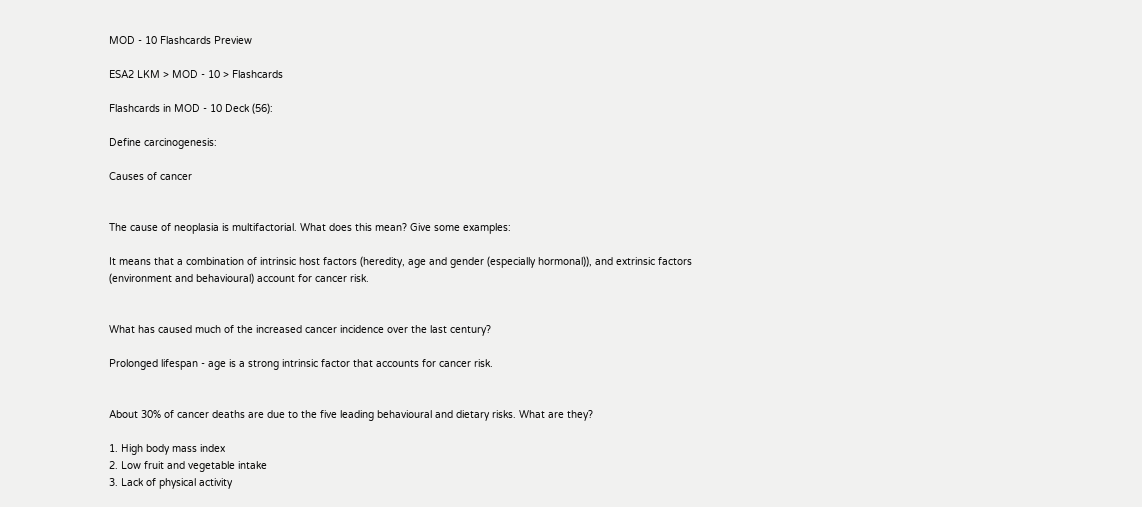MOD - 10 Flashcards Preview

ESA2 LKM > MOD - 10 > Flashcards

Flashcards in MOD - 10 Deck (56):

Define carcinogenesis:

Causes of cancer


The cause of neoplasia is multifactorial. What does this mean? Give some examples:

It means that a combination of intrinsic host factors (heredity, age and gender (especially hormonal)), and extrinsic factors (environment and behavioural) account for cancer risk.


What has caused much of the increased cancer incidence over the last century?

Prolonged lifespan - age is a strong intrinsic factor that accounts for cancer risk.


About 30% of cancer deaths are due to the five leading behavioural and dietary risks. What are they?

1. High body mass index
2. Low fruit and vegetable intake
3. Lack of physical activity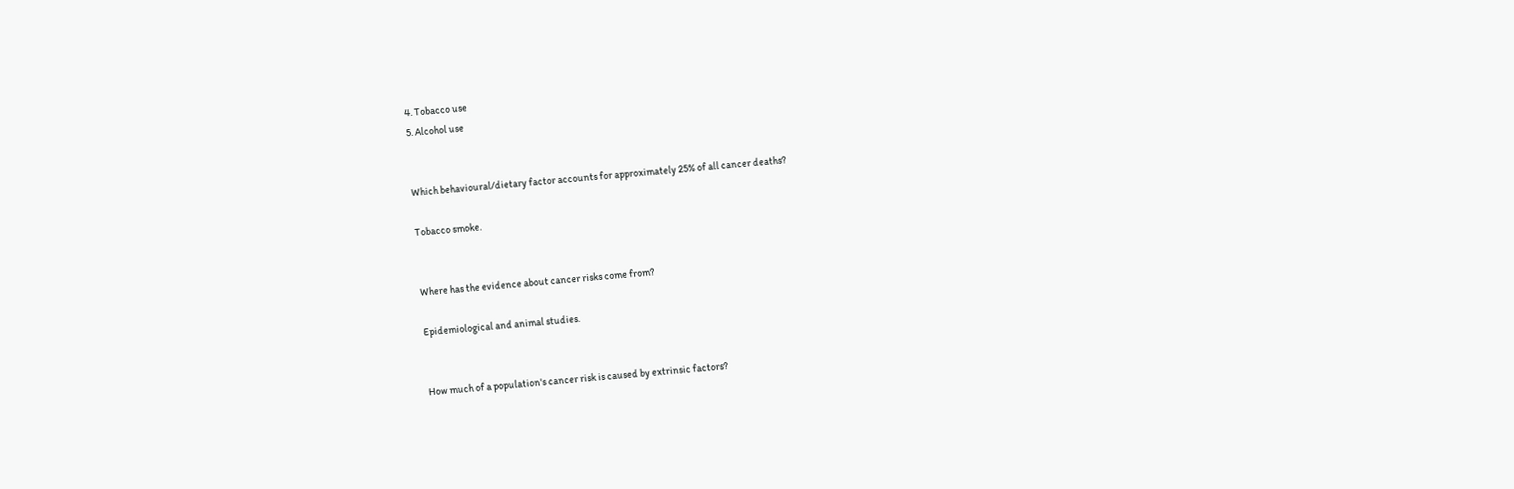4. Tobacco use
5. Alcohol use


Which behavioural/dietary factor accounts for approximately 25% of all cancer deaths?

Tobacco smoke.


Where has the evidence about cancer risks come from?

Epidemiological and animal studies.


How much of a population's cancer risk is caused by extrinsic factors?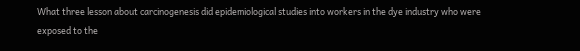What three lesson about carcinogenesis did epidemiological studies into workers in the dye industry who were exposed to the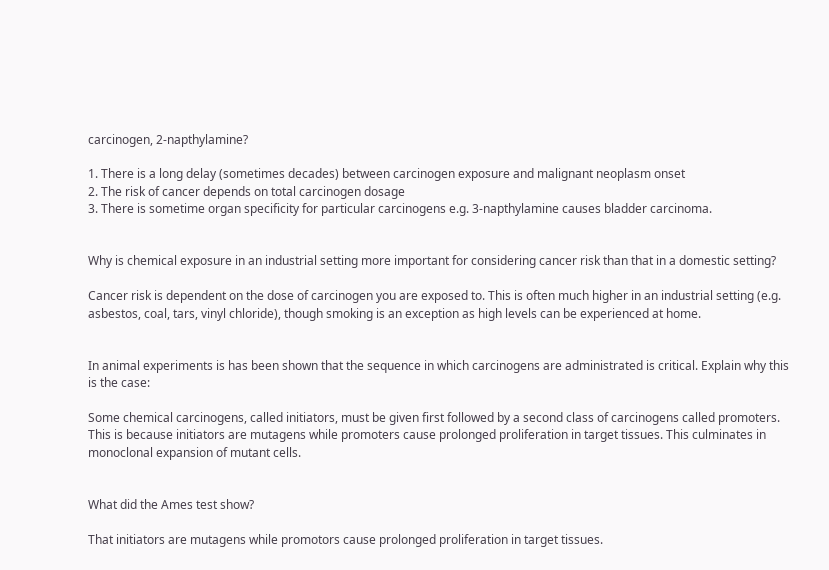carcinogen, 2-napthylamine?

1. There is a long delay (sometimes decades) between carcinogen exposure and malignant neoplasm onset
2. The risk of cancer depends on total carcinogen dosage
3. There is sometime organ specificity for particular carcinogens e.g. 3-napthylamine causes bladder carcinoma.


Why is chemical exposure in an industrial setting more important for considering cancer risk than that in a domestic setting?

Cancer risk is dependent on the dose of carcinogen you are exposed to. This is often much higher in an industrial setting (e.g. asbestos, coal, tars, vinyl chloride), though smoking is an exception as high levels can be experienced at home.


In animal experiments is has been shown that the sequence in which carcinogens are administrated is critical. Explain why this is the case:

Some chemical carcinogens, called initiators, must be given first followed by a second class of carcinogens called promoters. This is because initiators are mutagens while promoters cause prolonged proliferation in target tissues. This culminates in monoclonal expansion of mutant cells.


What did the Ames test show?

That initiators are mutagens while promotors cause prolonged proliferation in target tissues.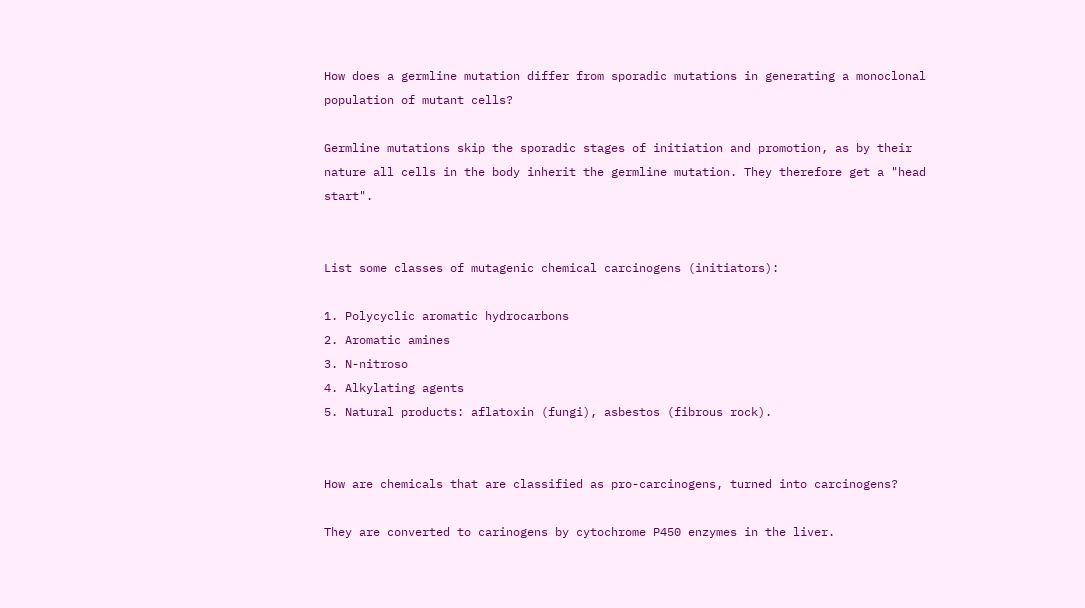How does a germline mutation differ from sporadic mutations in generating a monoclonal population of mutant cells?

Germline mutations skip the sporadic stages of initiation and promotion, as by their nature all cells in the body inherit the germline mutation. They therefore get a "head start".


List some classes of mutagenic chemical carcinogens (initiators):

1. Polycyclic aromatic hydrocarbons
2. Aromatic amines
3. N-nitroso
4. Alkylating agents
5. Natural products: aflatoxin (fungi), asbestos (fibrous rock).


How are chemicals that are classified as pro-carcinogens, turned into carcinogens?

They are converted to carinogens by cytochrome P450 enzymes in the liver.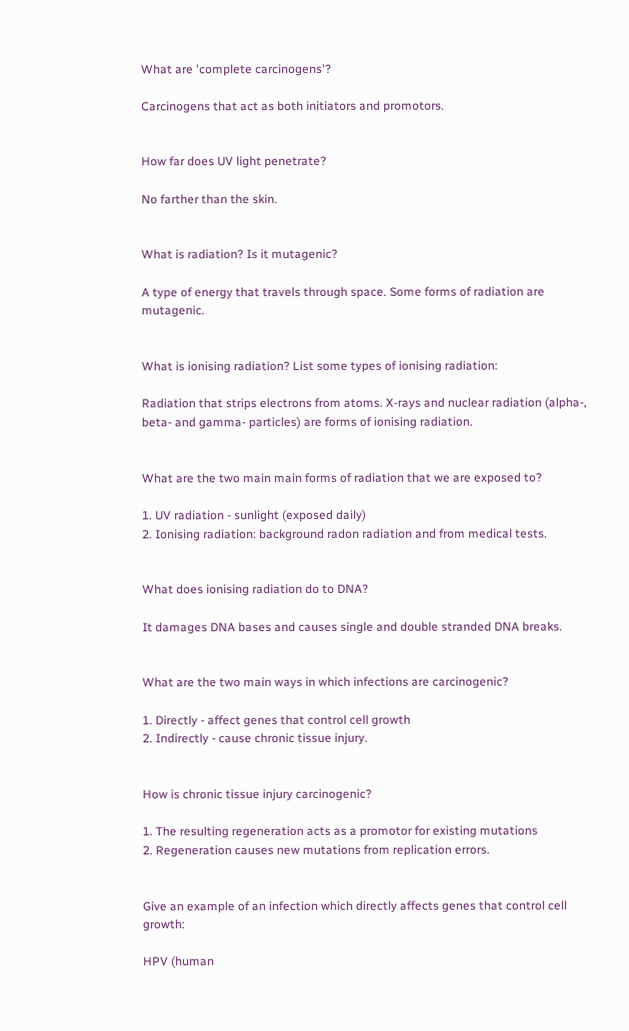What are 'complete carcinogens'?

Carcinogens that act as both initiators and promotors.


How far does UV light penetrate?

No farther than the skin.


What is radiation? Is it mutagenic?

A type of energy that travels through space. Some forms of radiation are mutagenic.


What is ionising radiation? List some types of ionising radiation:

Radiation that strips electrons from atoms. X-rays and nuclear radiation (alpha-, beta- and gamma- particles) are forms of ionising radiation.


What are the two main main forms of radiation that we are exposed to?

1. UV radiation - sunlight (exposed daily)
2. Ionising radiation: background radon radiation and from medical tests.


What does ionising radiation do to DNA?

It damages DNA bases and causes single and double stranded DNA breaks.


What are the two main ways in which infections are carcinogenic?

1. Directly - affect genes that control cell growth
2. Indirectly - cause chronic tissue injury.


How is chronic tissue injury carcinogenic?

1. The resulting regeneration acts as a promotor for existing mutations
2. Regeneration causes new mutations from replication errors.


Give an example of an infection which directly affects genes that control cell growth:

HPV (human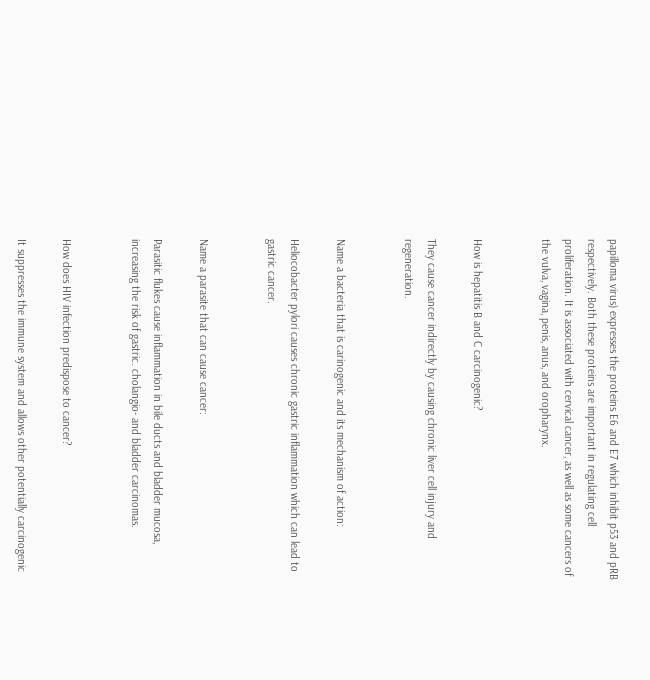papilloma virus) expresses the proteins E6 and E7 which inhibit p53 and pRB respectively. Both these proteins are important in regulating cell proliferation. It is associated with cervical cancer, as well as some cancers of the vulva, vagina, penis, anus, and oropharynx.


How is hepatitis B and C carcinogenic?

They cause cancer indirectly by causing chronic liver cell injury and regeneration.


Name a bacteria that is carinogenic and its mechanism of action:

Heliocobacter pylori causes chronic gastric inflammation which can lead to gastric cancer.


Name a parasite that can cause cancer:

Parasitic flukes cause inflammation in bile ducts and bladder mucosa, increasing the risk of gastric. cholangio- and bladder carcinomas.


How does HIV infection predispose to cancer?

It suppresses the immune system and allows other potentially carcinogenic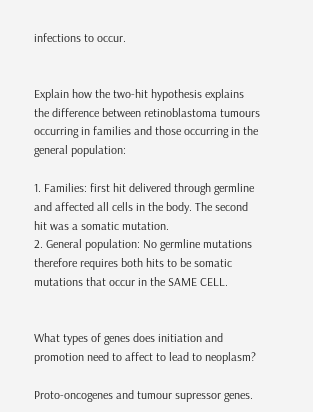infections to occur.


Explain how the two-hit hypothesis explains the difference between retinoblastoma tumours occurring in families and those occurring in the general population:

1. Families: first hit delivered through germline and affected all cells in the body. The second hit was a somatic mutation.
2. General population: No germline mutations therefore requires both hits to be somatic mutations that occur in the SAME CELL.


What types of genes does initiation and promotion need to affect to lead to neoplasm?

Proto-oncogenes and tumour supressor genes.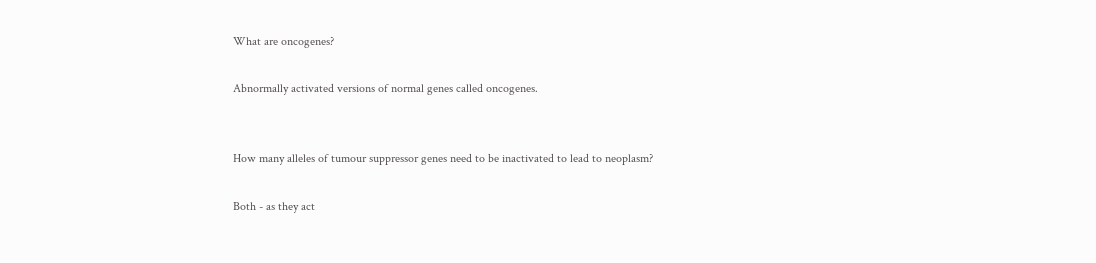What are oncogenes?

Abnormally activated versions of normal genes called oncogenes.


How many alleles of tumour suppressor genes need to be inactivated to lead to neoplasm?

Both - as they act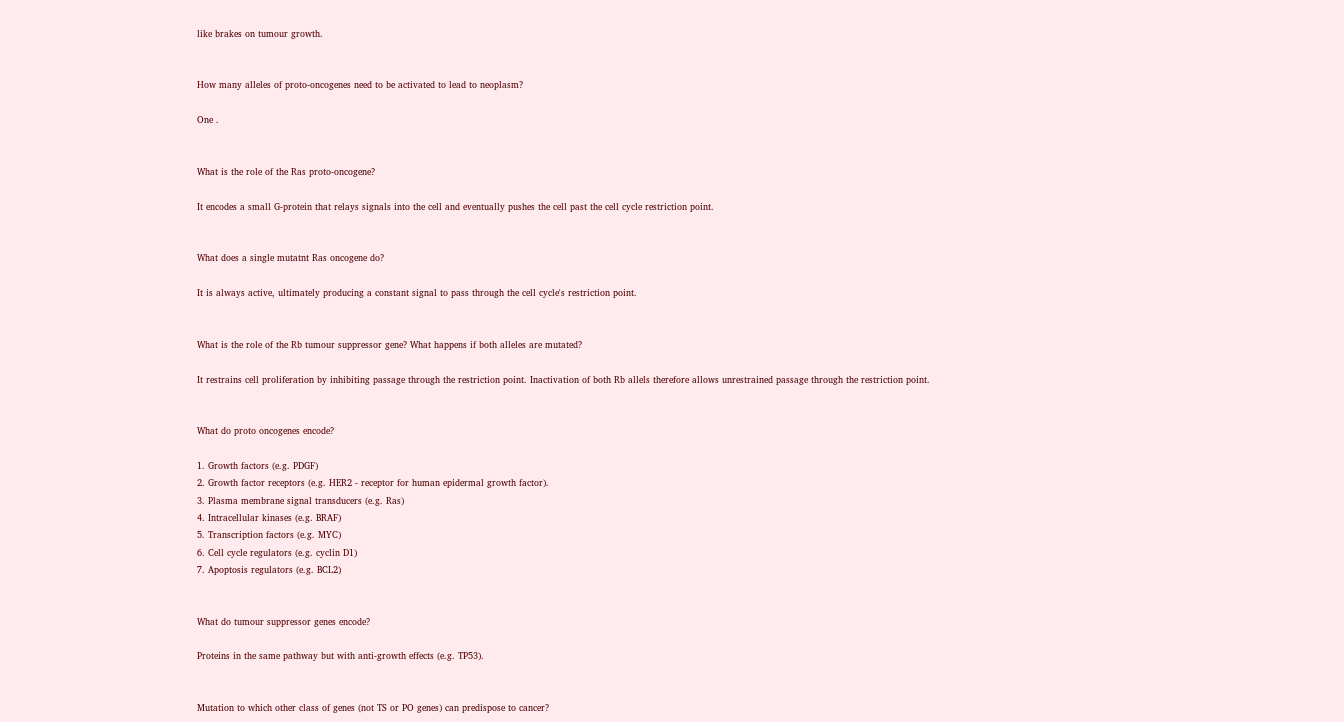like brakes on tumour growth.


How many alleles of proto-oncogenes need to be activated to lead to neoplasm?

One .


What is the role of the Ras proto-oncogene?

It encodes a small G-protein that relays signals into the cell and eventually pushes the cell past the cell cycle restriction point.


What does a single mutatnt Ras oncogene do?

It is always active, ultimately producing a constant signal to pass through the cell cycle's restriction point.


What is the role of the Rb tumour suppressor gene? What happens if both alleles are mutated?

It restrains cell proliferation by inhibiting passage through the restriction point. Inactivation of both Rb allels therefore allows unrestrained passage through the restriction point.


What do proto oncogenes encode?

1. Growth factors (e.g. PDGF)
2. Growth factor receptors (e.g. HER2 - receptor for human epidermal growth factor).
3. Plasma membrane signal transducers (e.g. Ras)
4. Intracellular kinases (e.g. BRAF)
5. Transcription factors (e.g. MYC)
6. Cell cycle regulators (e.g. cyclin D1)
7. Apoptosis regulators (e.g. BCL2)


What do tumour suppressor genes encode?

Proteins in the same pathway but with anti-growth effects (e.g. TP53).


Mutation to which other class of genes (not TS or PO genes) can predispose to cancer?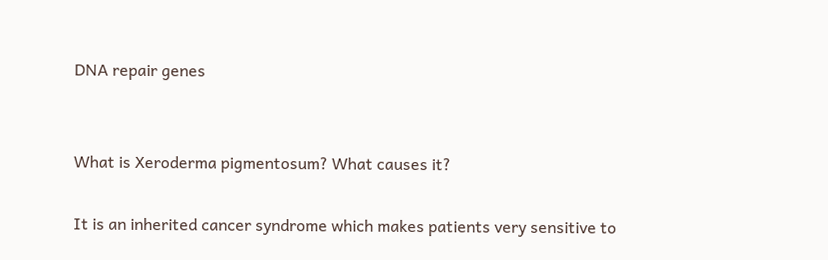DNA repair genes


What is Xeroderma pigmentosum? What causes it?

It is an inherited cancer syndrome which makes patients very sensitive to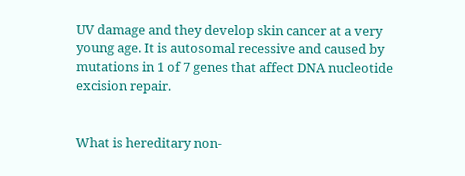UV damage and they develop skin cancer at a very young age. It is autosomal recessive and caused by mutations in 1 of 7 genes that affect DNA nucleotide excision repair.


What is hereditary non-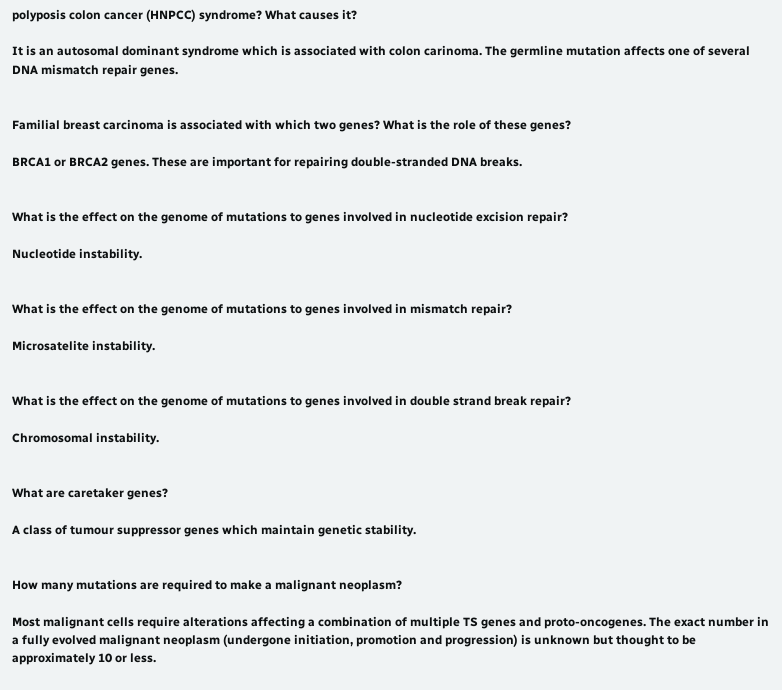polyposis colon cancer (HNPCC) syndrome? What causes it?

It is an autosomal dominant syndrome which is associated with colon carinoma. The germline mutation affects one of several DNA mismatch repair genes.


Familial breast carcinoma is associated with which two genes? What is the role of these genes?

BRCA1 or BRCA2 genes. These are important for repairing double-stranded DNA breaks.


What is the effect on the genome of mutations to genes involved in nucleotide excision repair?

Nucleotide instability.


What is the effect on the genome of mutations to genes involved in mismatch repair?

Microsatelite instability.


What is the effect on the genome of mutations to genes involved in double strand break repair?

Chromosomal instability.


What are caretaker genes?

A class of tumour suppressor genes which maintain genetic stability.


How many mutations are required to make a malignant neoplasm?

Most malignant cells require alterations affecting a combination of multiple TS genes and proto-oncogenes. The exact number in a fully evolved malignant neoplasm (undergone initiation, promotion and progression) is unknown but thought to be approximately 10 or less.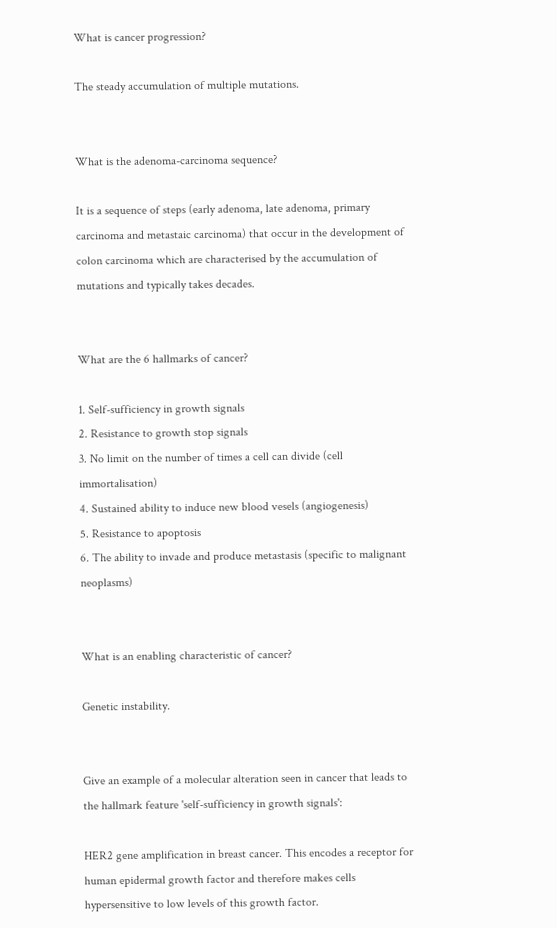What is cancer progression?

The steady accumulation of multiple mutations.


What is the adenoma-carcinoma sequence?

It is a sequence of steps (early adenoma, late adenoma, primary carcinoma and metastaic carcinoma) that occur in the development of colon carcinoma which are characterised by the accumulation of mutations and typically takes decades.


What are the 6 hallmarks of cancer?

1. Self-sufficiency in growth signals
2. Resistance to growth stop signals
3. No limit on the number of times a cell can divide (cell immortalisation)
4. Sustained ability to induce new blood vesels (angiogenesis)
5. Resistance to apoptosis
6. The ability to invade and produce metastasis (specific to malignant neoplasms)


What is an enabling characteristic of cancer?

Genetic instability.


Give an example of a molecular alteration seen in cancer that leads to the hallmark feature 'self-sufficiency in growth signals':

HER2 gene amplification in breast cancer. This encodes a receptor for human epidermal growth factor and therefore makes cells hypersensitive to low levels of this growth factor.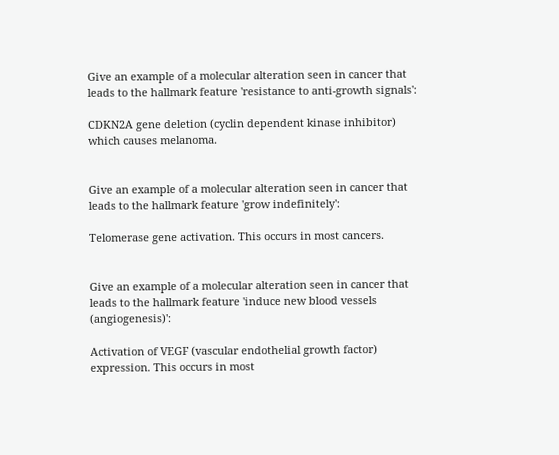Give an example of a molecular alteration seen in cancer that leads to the hallmark feature 'resistance to anti-growth signals':

CDKN2A gene deletion (cyclin dependent kinase inhibitor) which causes melanoma.


Give an example of a molecular alteration seen in cancer that leads to the hallmark feature 'grow indefinitely':

Telomerase gene activation. This occurs in most cancers.


Give an example of a molecular alteration seen in cancer that leads to the hallmark feature 'induce new blood vessels (angiogenesis)':

Activation of VEGF (vascular endothelial growth factor) expression. This occurs in most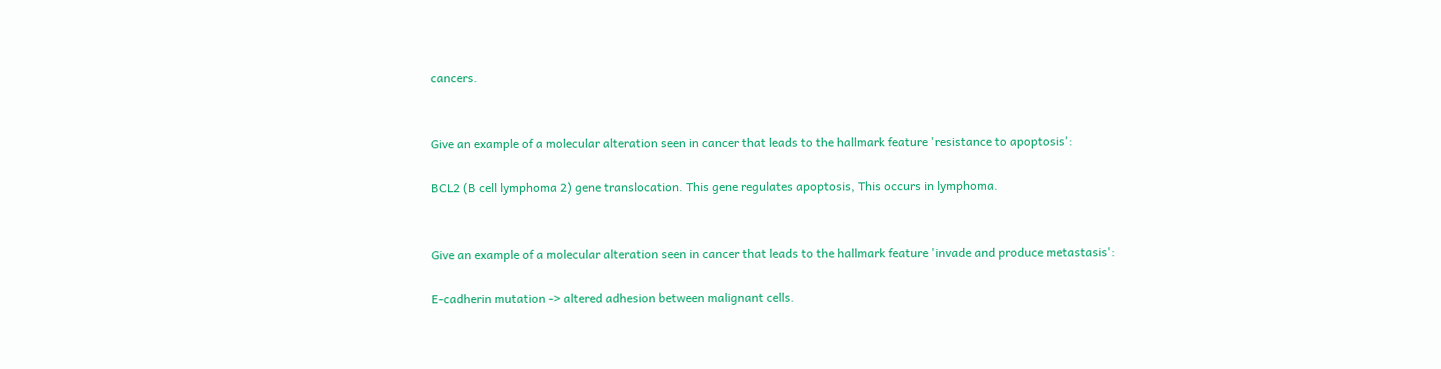cancers.


Give an example of a molecular alteration seen in cancer that leads to the hallmark feature 'resistance to apoptosis':

BCL2 (B cell lymphoma 2) gene translocation. This gene regulates apoptosis, This occurs in lymphoma.


Give an example of a molecular alteration seen in cancer that leads to the hallmark feature 'invade and produce metastasis':

E-cadherin mutation -> altered adhesion between malignant cells.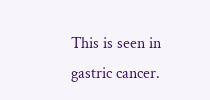This is seen in gastric cancer.